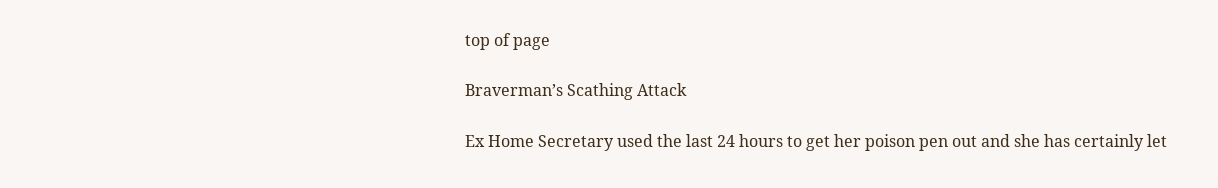top of page

Braverman’s Scathing Attack

Ex Home Secretary used the last 24 hours to get her poison pen out and she has certainly let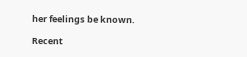her feelings be known.

Recent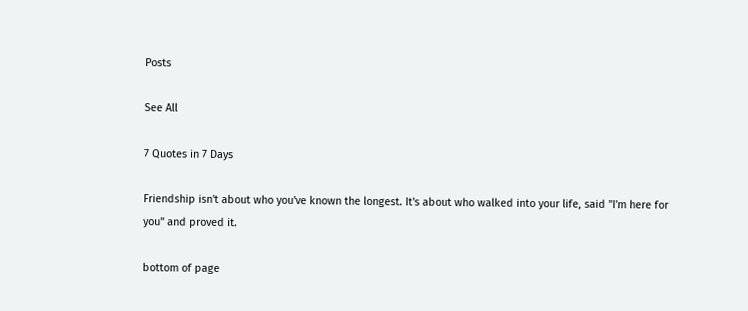Posts

See All

7 Quotes in 7 Days

Friendship isn't about who you've known the longest. It's about who walked into your life, said "I'm here for you" and proved it.

bottom of page